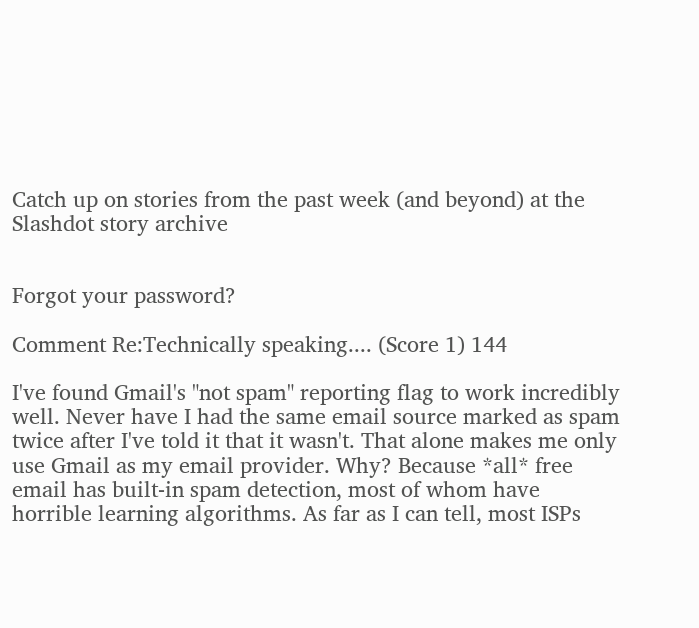Catch up on stories from the past week (and beyond) at the Slashdot story archive


Forgot your password?

Comment Re:Technically speaking.... (Score 1) 144

I've found Gmail's "not spam" reporting flag to work incredibly well. Never have I had the same email source marked as spam twice after I've told it that it wasn't. That alone makes me only use Gmail as my email provider. Why? Because *all* free email has built-in spam detection, most of whom have horrible learning algorithms. As far as I can tell, most ISPs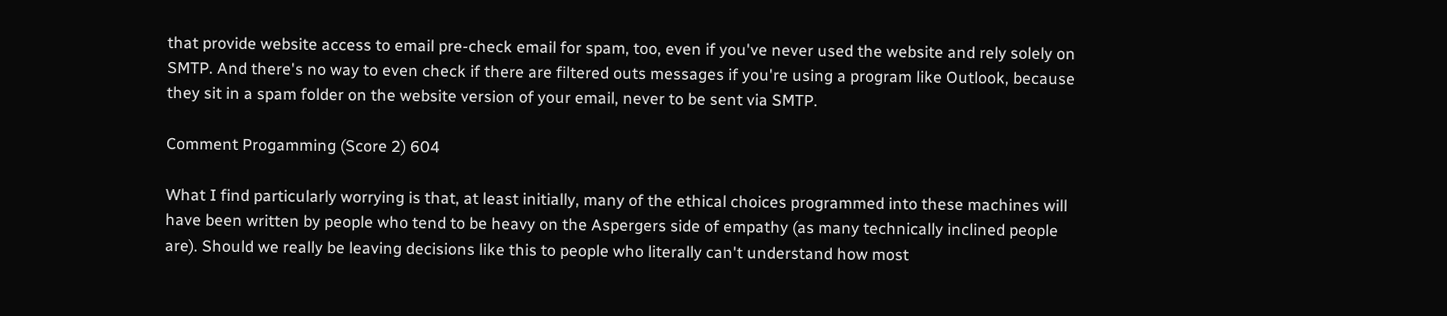that provide website access to email pre-check email for spam, too, even if you've never used the website and rely solely on SMTP. And there's no way to even check if there are filtered outs messages if you're using a program like Outlook, because they sit in a spam folder on the website version of your email, never to be sent via SMTP.

Comment Progamming (Score 2) 604

What I find particularly worrying is that, at least initially, many of the ethical choices programmed into these machines will have been written by people who tend to be heavy on the Aspergers side of empathy (as many technically inclined people are). Should we really be leaving decisions like this to people who literally can't understand how most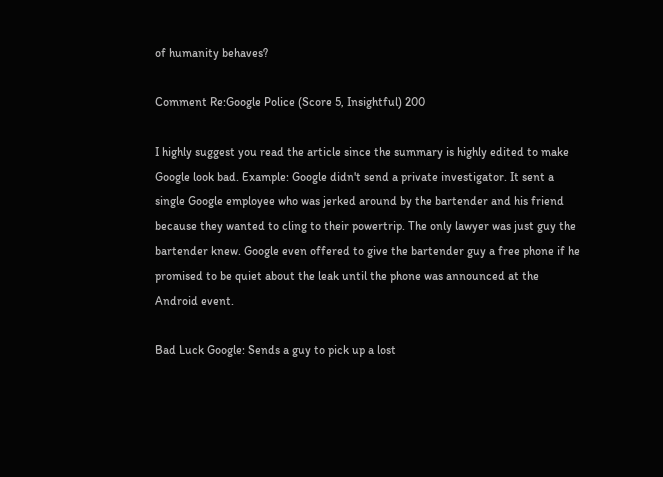of humanity behaves?

Comment Re:Google Police (Score 5, Insightful) 200

I highly suggest you read the article since the summary is highly edited to make Google look bad. Example: Google didn't send a private investigator. It sent a single Google employee who was jerked around by the bartender and his friend because they wanted to cling to their powertrip. The only lawyer was just guy the bartender knew. Google even offered to give the bartender guy a free phone if he promised to be quiet about the leak until the phone was announced at the Android event.

Bad Luck Google: Sends a guy to pick up a lost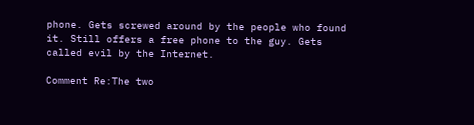phone. Gets screwed around by the people who found it. Still offers a free phone to the guy. Gets called evil by the Internet.

Comment Re:The two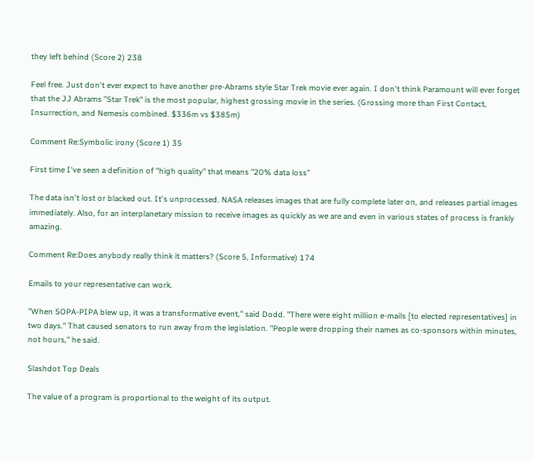they left behind (Score 2) 238

Feel free. Just don't ever expect to have another pre-Abrams style Star Trek movie ever again. I don't think Paramount will ever forget that the JJ Abrams "Star Trek" is the most popular, highest grossing movie in the series. (Grossing more than First Contact, Insurrection, and Nemesis combined. $336m vs $385m)

Comment Re:Symbolic irony (Score 1) 35

First time I've seen a definition of "high quality" that means "20% data loss"

The data isn't lost or blacked out. It's unprocessed. NASA releases images that are fully complete later on, and releases partial images immediately. Also, for an interplanetary mission to receive images as quickly as we are and even in various states of process is frankly amazing.

Comment Re:Does anybody really think it matters? (Score 5, Informative) 174

Emails to your representative can work.

"When SOPA-PIPA blew up, it was a transformative event," said Dodd. "There were eight million e-mails [to elected representatives] in two days." That caused senators to run away from the legislation. "People were dropping their names as co-sponsors within minutes, not hours," he said.

Slashdot Top Deals

The value of a program is proportional to the weight of its output.